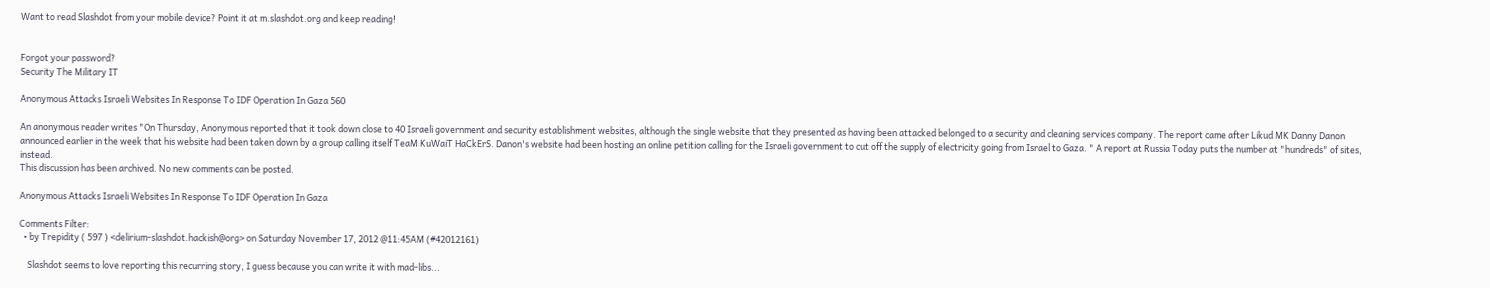Want to read Slashdot from your mobile device? Point it at m.slashdot.org and keep reading!


Forgot your password?
Security The Military IT

Anonymous Attacks Israeli Websites In Response To IDF Operation In Gaza 560

An anonymous reader writes "On Thursday, Anonymous reported that it took down close to 40 Israeli government and security establishment websites, although the single website that they presented as having been attacked belonged to a security and cleaning services company. The report came after Likud MK Danny Danon announced earlier in the week that his website had been taken down by a group calling itself TeaM KuWaiT HaCkErS. Danon's website had been hosting an online petition calling for the Israeli government to cut off the supply of electricity going from Israel to Gaza. " A report at Russia Today puts the number at "hundreds" of sites, instead.
This discussion has been archived. No new comments can be posted.

Anonymous Attacks Israeli Websites In Response To IDF Operation In Gaza

Comments Filter:
  • by Trepidity ( 597 ) <delirium-slashdot.hackish@org> on Saturday November 17, 2012 @11:45AM (#42012161)

    Slashdot seems to love reporting this recurring story, I guess because you can write it with mad-libs...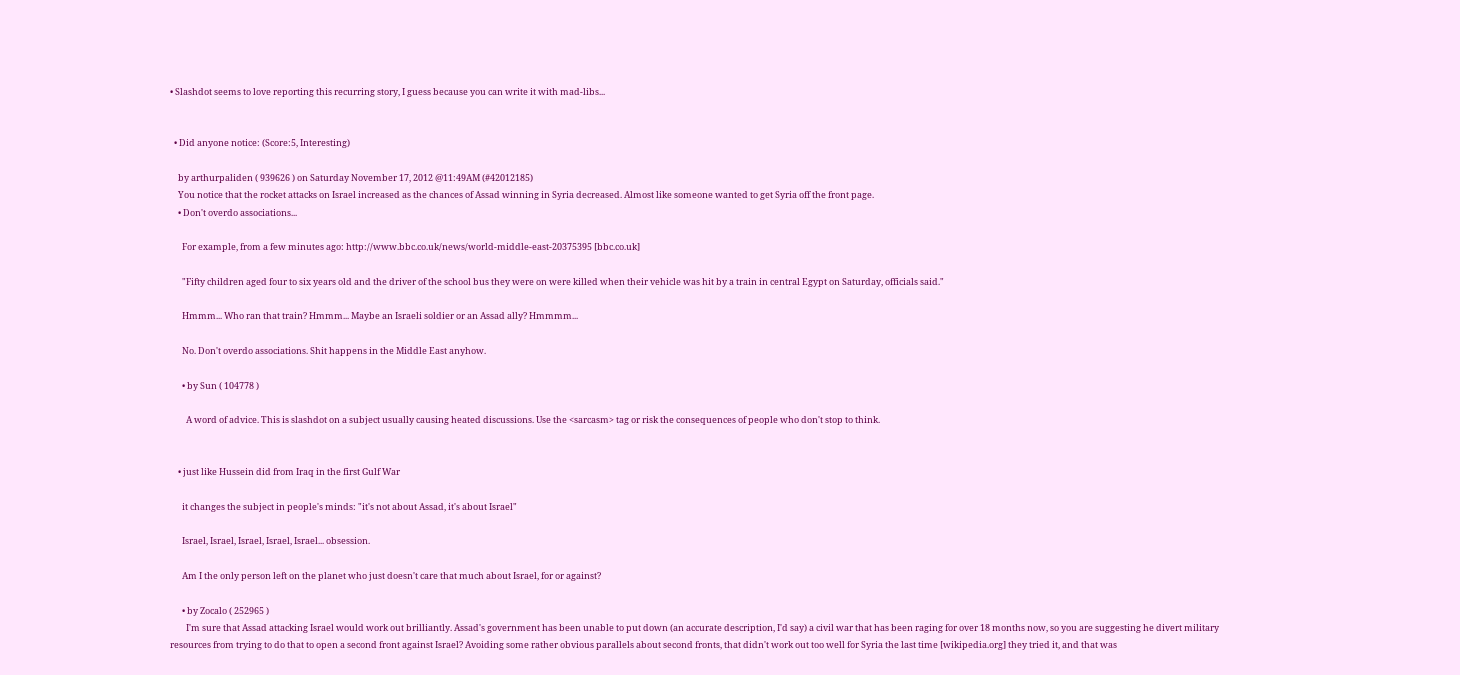• Slashdot seems to love reporting this recurring story, I guess because you can write it with mad-libs...


  • Did anyone notice: (Score:5, Interesting)

    by arthurpaliden ( 939626 ) on Saturday November 17, 2012 @11:49AM (#42012185)
    You notice that the rocket attacks on Israel increased as the chances of Assad winning in Syria decreased. Almost like someone wanted to get Syria off the front page.
    • Don't overdo associations...

      For example, from a few minutes ago: http://www.bbc.co.uk/news/world-middle-east-20375395 [bbc.co.uk]

      "Fifty children aged four to six years old and the driver of the school bus they were on were killed when their vehicle was hit by a train in central Egypt on Saturday, officials said."

      Hmmm... Who ran that train? Hmmm... Maybe an Israeli soldier or an Assad ally? Hmmmm...

      No. Don't overdo associations. Shit happens in the Middle East anyhow.

      • by Sun ( 104778 )

        A word of advice. This is slashdot on a subject usually causing heated discussions. Use the <sarcasm> tag or risk the consequences of people who don't stop to think.


    • just like Hussein did from Iraq in the first Gulf War

      it changes the subject in people's minds: "it's not about Assad, it's about Israel"

      Israel, Israel, Israel, Israel, Israel... obsession.

      Am I the only person left on the planet who just doesn't care that much about Israel, for or against?

      • by Zocalo ( 252965 )
        I'm sure that Assad attacking Israel would work out brilliantly. Assad's government has been unable to put down (an accurate description, I'd say) a civil war that has been raging for over 18 months now, so you are suggesting he divert military resources from trying to do that to open a second front against Israel? Avoiding some rather obvious parallels about second fronts, that didn't work out too well for Syria the last time [wikipedia.org] they tried it, and that was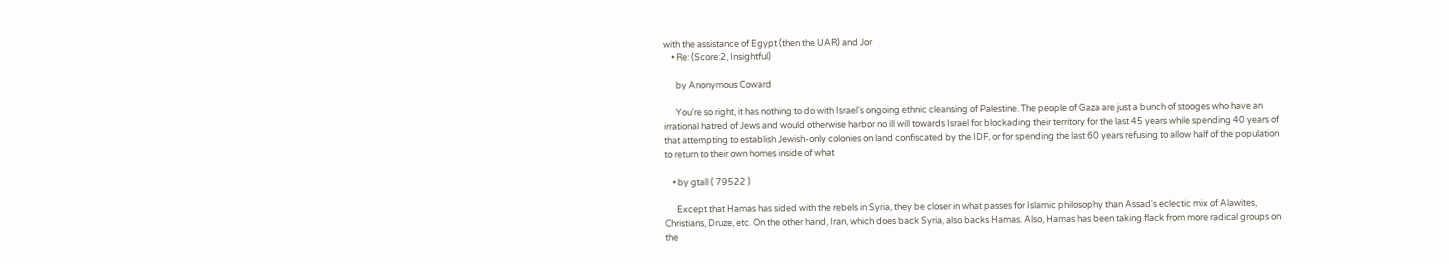with the assistance of Egypt (then the UAR) and Jor
    • Re: (Score:2, Insightful)

      by Anonymous Coward

      You're so right, it has nothing to do with Israel's ongoing ethnic cleansing of Palestine. The people of Gaza are just a bunch of stooges who have an irrational hatred of Jews and would otherwise harbor no ill will towards Israel for blockading their territory for the last 45 years while spending 40 years of that attempting to establish Jewish-only colonies on land confiscated by the IDF, or for spending the last 60 years refusing to allow half of the population to return to their own homes inside of what

    • by gtall ( 79522 )

      Except that Hamas has sided with the rebels in Syria, they be closer in what passes for Islamic philosophy than Assad's eclectic mix of Alawites, Christians, Druze, etc. On the other hand, Iran, which does back Syria, also backs Hamas. Also, Hamas has been taking flack from more radical groups on the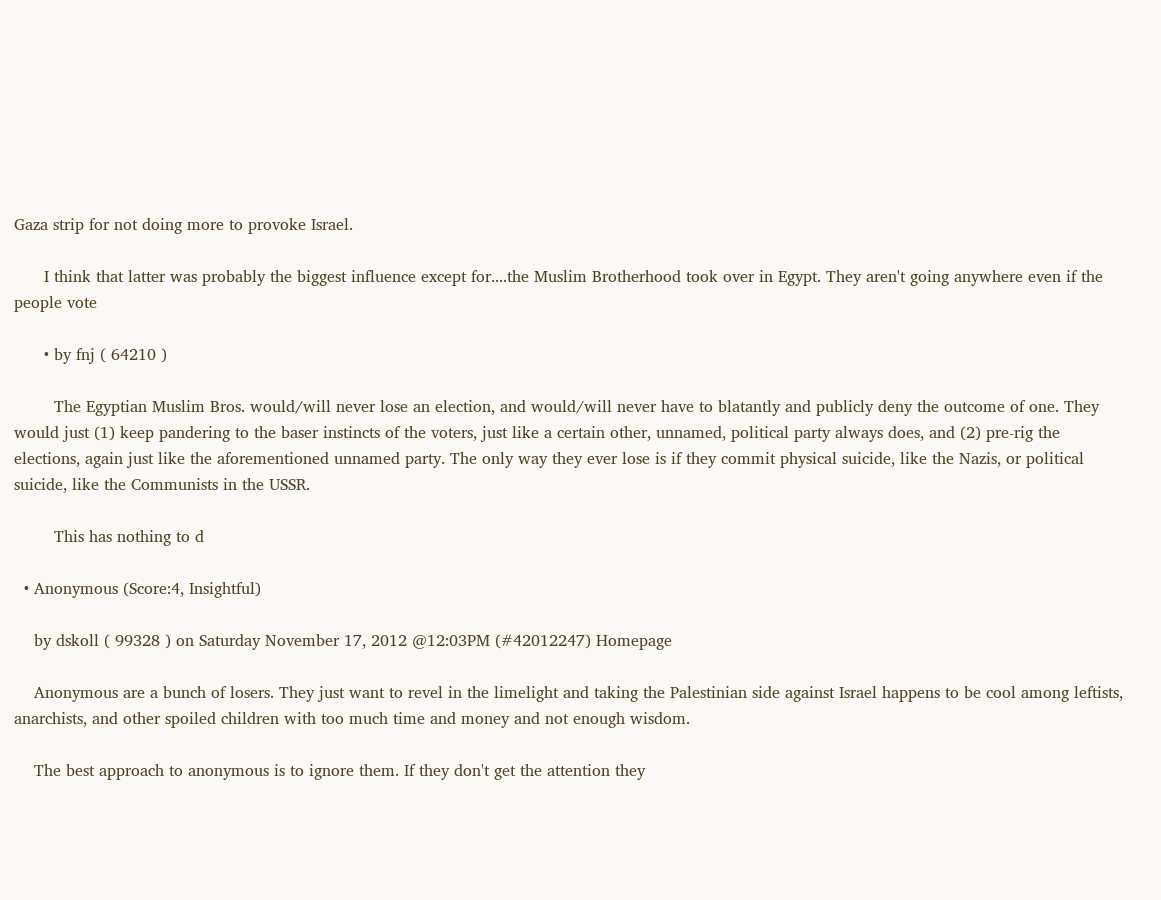Gaza strip for not doing more to provoke Israel.

      I think that latter was probably the biggest influence except for....the Muslim Brotherhood took over in Egypt. They aren't going anywhere even if the people vote

      • by fnj ( 64210 )

        The Egyptian Muslim Bros. would/will never lose an election, and would/will never have to blatantly and publicly deny the outcome of one. They would just (1) keep pandering to the baser instincts of the voters, just like a certain other, unnamed, political party always does, and (2) pre-rig the elections, again just like the aforementioned unnamed party. The only way they ever lose is if they commit physical suicide, like the Nazis, or political suicide, like the Communists in the USSR.

        This has nothing to d

  • Anonymous (Score:4, Insightful)

    by dskoll ( 99328 ) on Saturday November 17, 2012 @12:03PM (#42012247) Homepage

    Anonymous are a bunch of losers. They just want to revel in the limelight and taking the Palestinian side against Israel happens to be cool among leftists, anarchists, and other spoiled children with too much time and money and not enough wisdom.

    The best approach to anonymous is to ignore them. If they don't get the attention they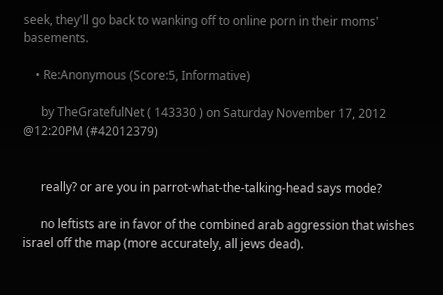seek, they'll go back to wanking off to online porn in their moms' basements.

    • Re:Anonymous (Score:5, Informative)

      by TheGratefulNet ( 143330 ) on Saturday November 17, 2012 @12:20PM (#42012379)


      really? or are you in parrot-what-the-talking-head says mode?

      no leftists are in favor of the combined arab aggression that wishes israel off the map (more accurately, all jews dead).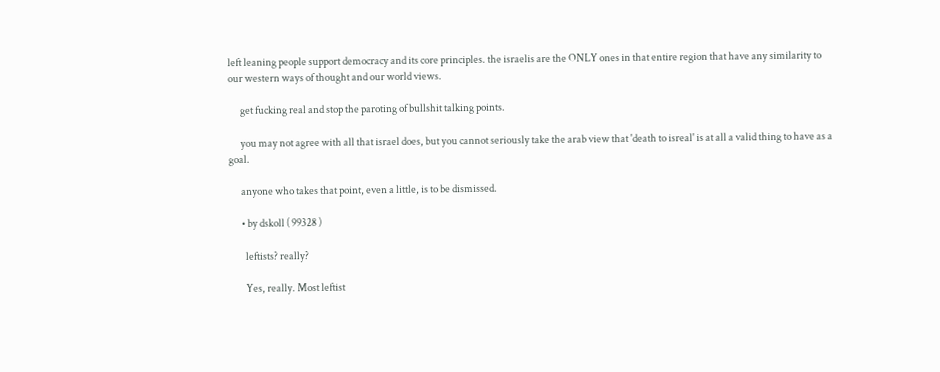left leaning people support democracy and its core principles. the israelis are the ONLY ones in that entire region that have any similarity to our western ways of thought and our world views.

      get fucking real and stop the paroting of bullshit talking points.

      you may not agree with all that israel does, but you cannot seriously take the arab view that 'death to isreal' is at all a valid thing to have as a goal.

      anyone who takes that point, even a little, is to be dismissed.

      • by dskoll ( 99328 )

        leftists? really?

        Yes, really. Most leftist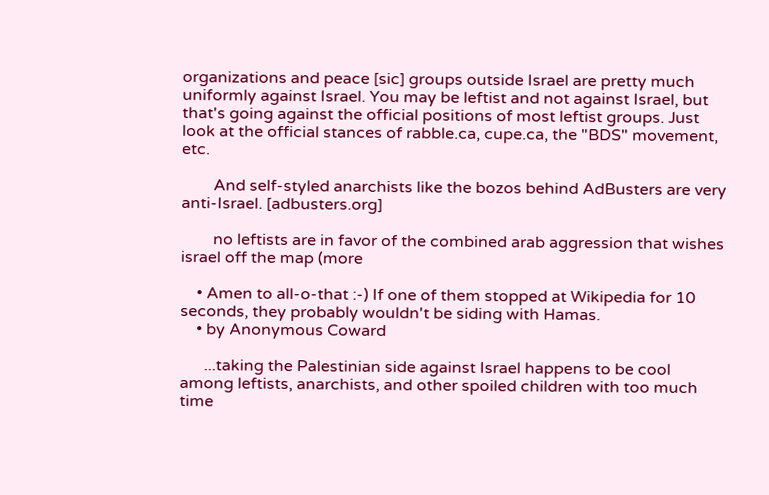organizations and peace [sic] groups outside Israel are pretty much uniformly against Israel. You may be leftist and not against Israel, but that's going against the official positions of most leftist groups. Just look at the official stances of rabble.ca, cupe.ca, the "BDS" movement, etc.

        And self-styled anarchists like the bozos behind AdBusters are very anti-Israel. [adbusters.org]

        no leftists are in favor of the combined arab aggression that wishes israel off the map (more

    • Amen to all-o-that :-) If one of them stopped at Wikipedia for 10 seconds, they probably wouldn't be siding with Hamas.
    • by Anonymous Coward

      ...taking the Palestinian side against Israel happens to be cool among leftists, anarchists, and other spoiled children with too much time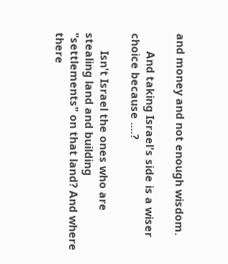and money and not enough wisdom.

      And taking Israel's side is a wiser choice because ....?

      Isn't Israel the ones who are stealing land and building "settlements" on that land? And where there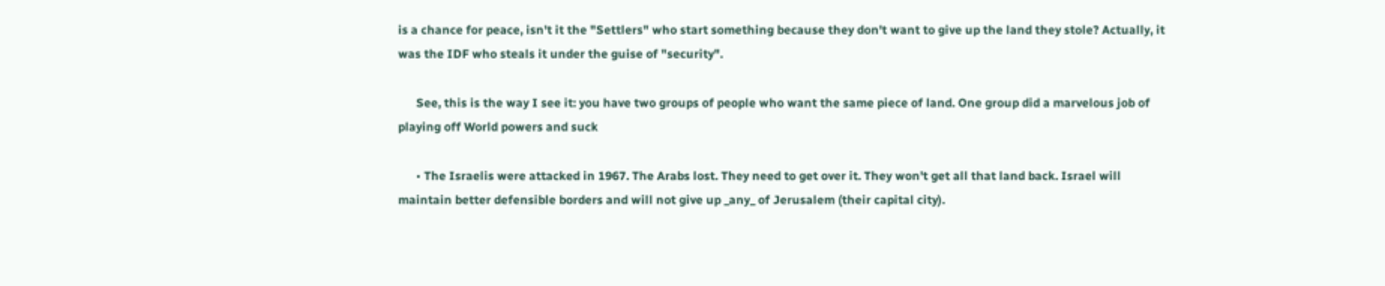is a chance for peace, isn't it the "Settlers" who start something because they don't want to give up the land they stole? Actually, it was the IDF who steals it under the guise of "security".

      See, this is the way I see it: you have two groups of people who want the same piece of land. One group did a marvelous job of playing off World powers and suck

      • The Israelis were attacked in 1967. The Arabs lost. They need to get over it. They won't get all that land back. Israel will maintain better defensible borders and will not give up _any_ of Jerusalem (their capital city).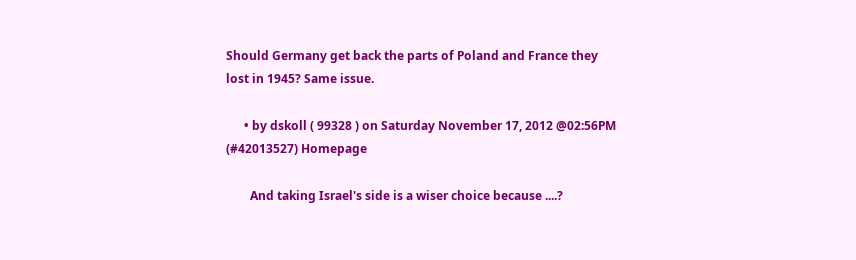Should Germany get back the parts of Poland and France they lost in 1945? Same issue.

      • by dskoll ( 99328 ) on Saturday November 17, 2012 @02:56PM (#42013527) Homepage

        And taking Israel's side is a wiser choice because ....?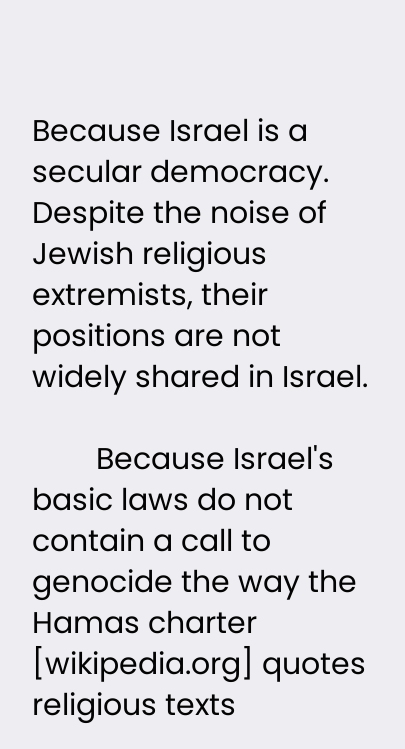Because Israel is a secular democracy. Despite the noise of Jewish religious extremists, their positions are not widely shared in Israel.

        Because Israel's basic laws do not contain a call to genocide the way the Hamas charter [wikipedia.org] quotes religious texts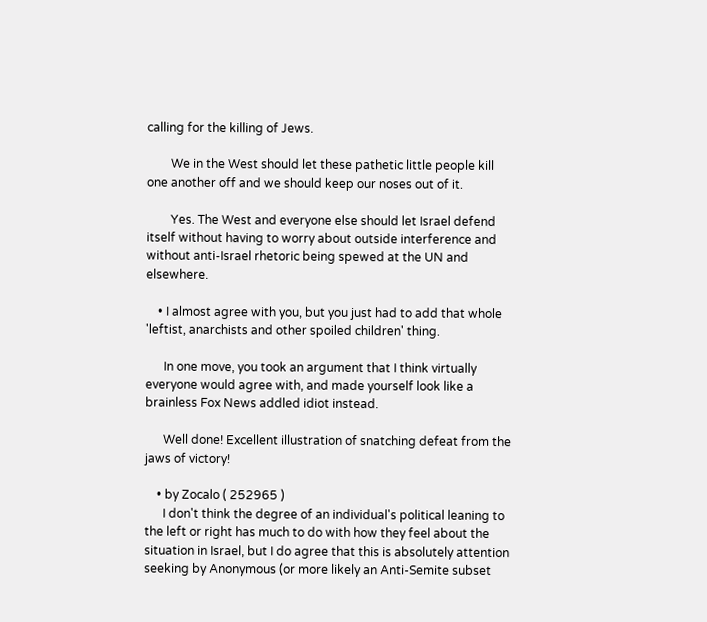calling for the killing of Jews.

        We in the West should let these pathetic little people kill one another off and we should keep our noses out of it.

        Yes. The West and everyone else should let Israel defend itself without having to worry about outside interference and without anti-Israel rhetoric being spewed at the UN and elsewhere.

    • I almost agree with you, but you just had to add that whole 'leftist, anarchists and other spoiled children' thing.

      In one move, you took an argument that I think virtually everyone would agree with, and made yourself look like a brainless Fox News addled idiot instead.

      Well done! Excellent illustration of snatching defeat from the jaws of victory!

    • by Zocalo ( 252965 )
      I don't think the degree of an individual's political leaning to the left or right has much to do with how they feel about the situation in Israel, but I do agree that this is absolutely attention seeking by Anonymous (or more likely an Anti-Semite subset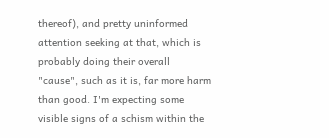thereof), and pretty uninformed attention seeking at that, which is probably doing their overall "cause", such as it is, far more harm than good. I'm expecting some visible signs of a schism within the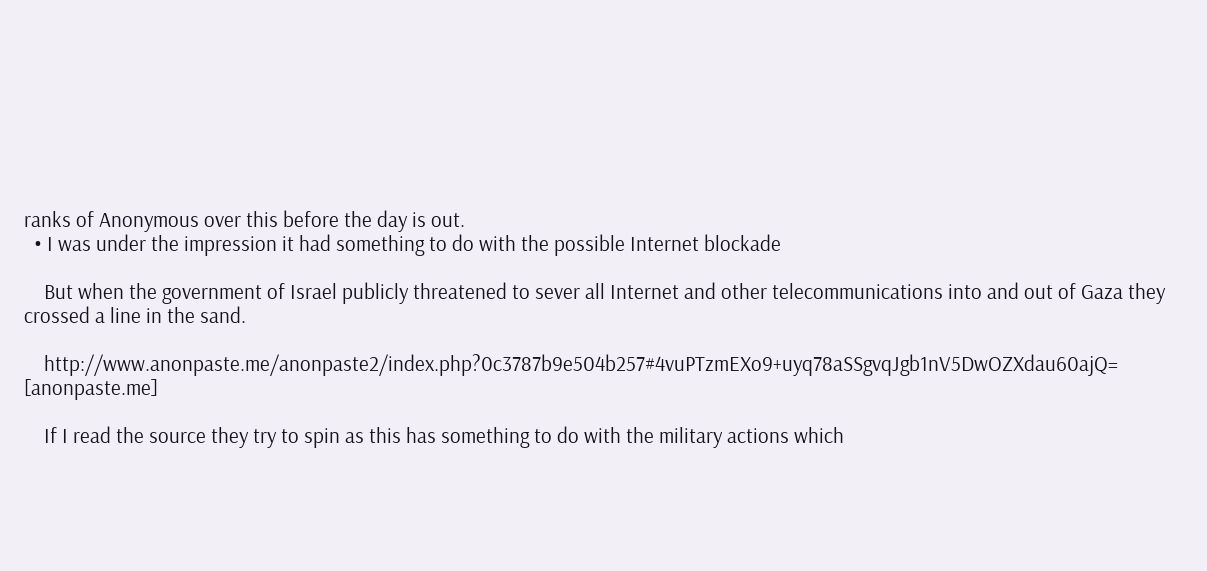ranks of Anonymous over this before the day is out.
  • I was under the impression it had something to do with the possible Internet blockade

    But when the government of Israel publicly threatened to sever all Internet and other telecommunications into and out of Gaza they crossed a line in the sand.

    http://www.anonpaste.me/anonpaste2/index.php?0c3787b9e504b257#4vuPTzmEXo9+uyq78aSSgvqJgb1nV5DwOZXdau60ajQ= [anonpaste.me]

    If I read the source they try to spin as this has something to do with the military actions which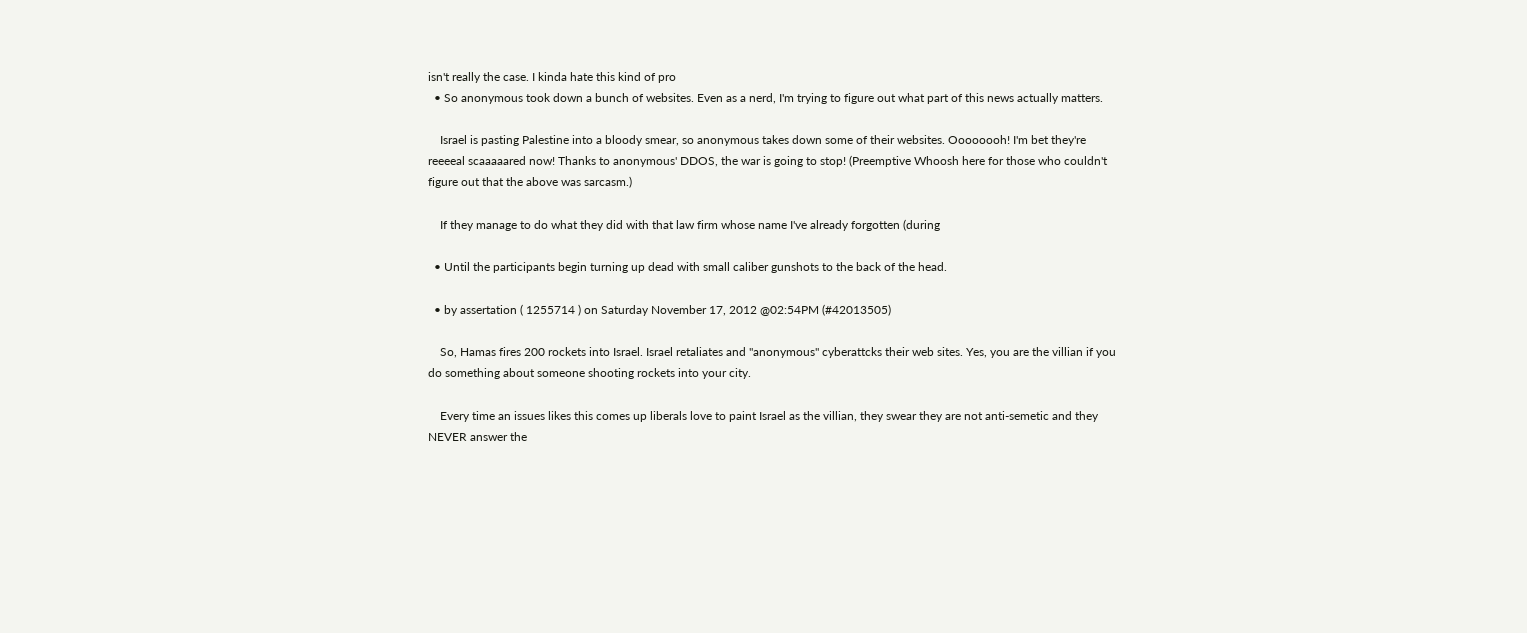isn't really the case. I kinda hate this kind of pro
  • So anonymous took down a bunch of websites. Even as a nerd, I'm trying to figure out what part of this news actually matters.

    Israel is pasting Palestine into a bloody smear, so anonymous takes down some of their websites. Oooooooh! I'm bet they're reeeeal scaaaaared now! Thanks to anonymous' DDOS, the war is going to stop! (Preemptive Whoosh here for those who couldn't figure out that the above was sarcasm.)

    If they manage to do what they did with that law firm whose name I've already forgotten (during

  • Until the participants begin turning up dead with small caliber gunshots to the back of the head.

  • by assertation ( 1255714 ) on Saturday November 17, 2012 @02:54PM (#42013505)

    So, Hamas fires 200 rockets into Israel. Israel retaliates and "anonymous" cyberattcks their web sites. Yes, you are the villian if you do something about someone shooting rockets into your city.

    Every time an issues likes this comes up liberals love to paint Israel as the villian, they swear they are not anti-semetic and they NEVER answer the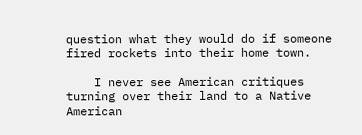question what they would do if someone fired rockets into their home town.

    I never see American critiques turning over their land to a Native American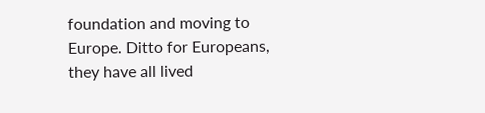foundation and moving to Europe. Ditto for Europeans, they have all lived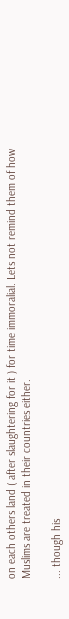on each others land ( after slaughtering for it ) for time immoralial. Lets not remind them of how Muslims are treated in their countries either.

... though his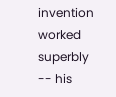invention worked superbly -- his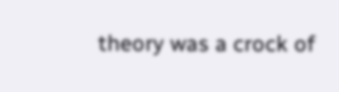theory was a crock of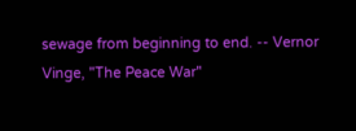sewage from beginning to end. -- Vernor Vinge, "The Peace War"